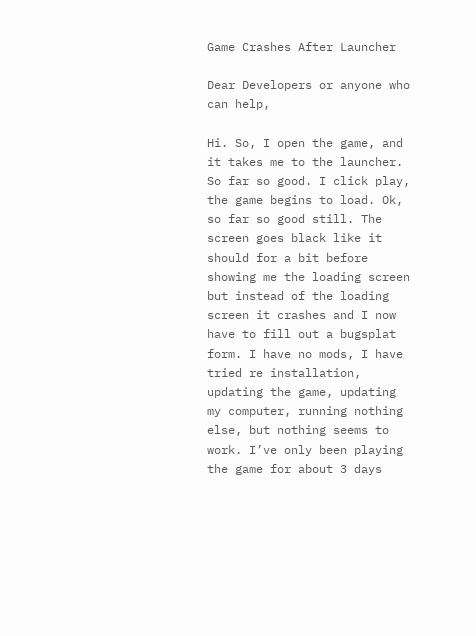Game Crashes After Launcher

Dear Developers or anyone who can help,

Hi. So, I open the game, and it takes me to the launcher. So far so good. I click play, the game begins to load. Ok, so far so good still. The screen goes black like it should for a bit before showing me the loading screen but instead of the loading screen it crashes and I now have to fill out a bugsplat form. I have no mods, I have tried re installation, updating the game, updating my computer, running nothing else, but nothing seems to work. I’ve only been playing the game for about 3 days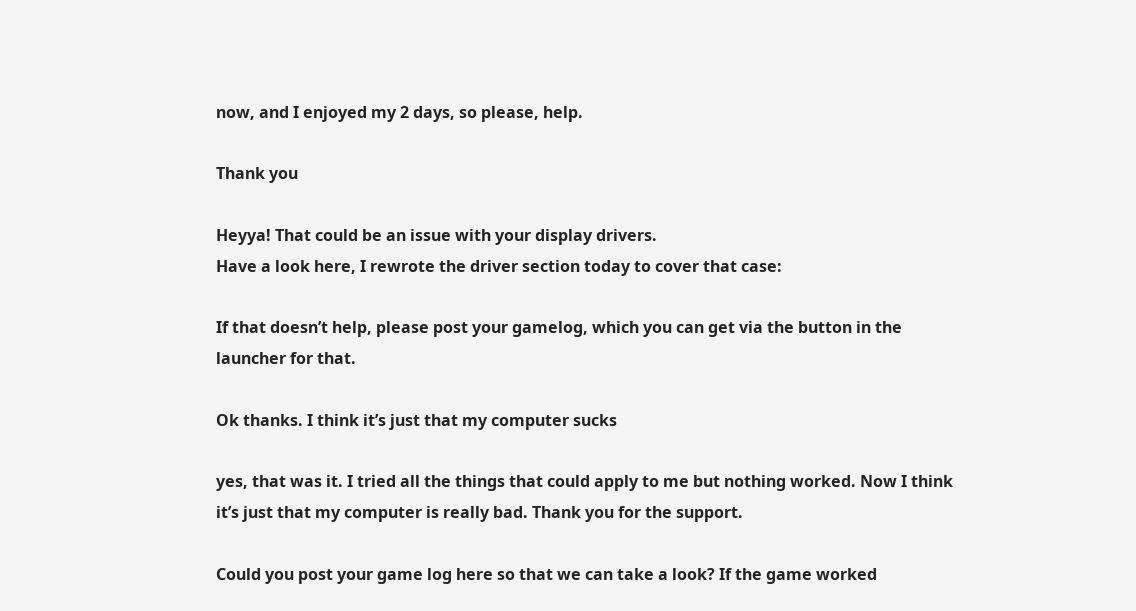now, and I enjoyed my 2 days, so please, help.

Thank you

Heyya! That could be an issue with your display drivers.
Have a look here, I rewrote the driver section today to cover that case:

If that doesn’t help, please post your gamelog, which you can get via the button in the launcher for that.

Ok thanks. I think it’s just that my computer sucks

yes, that was it. I tried all the things that could apply to me but nothing worked. Now I think it’s just that my computer is really bad. Thank you for the support.

Could you post your game log here so that we can take a look? If the game worked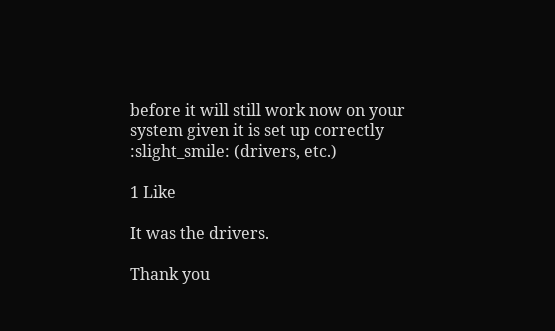before it will still work now on your system given it is set up correctly :slight_smile: (drivers, etc.)

1 Like

It was the drivers.

Thank you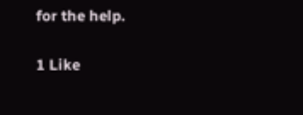for the help.

1 Like